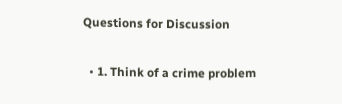Questions for Discussion

  • 1. Think of a crime problem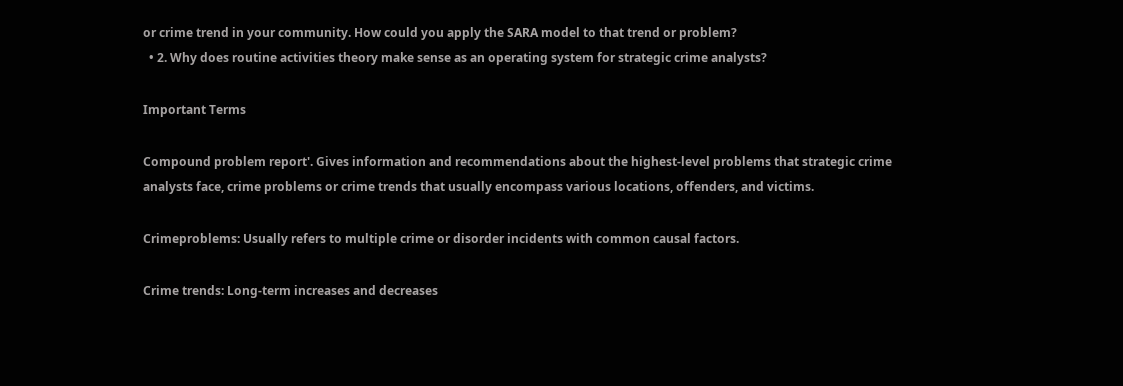or crime trend in your community. How could you apply the SARA model to that trend or problem?
  • 2. Why does routine activities theory make sense as an operating system for strategic crime analysts?

Important Terms

Compound problem report'. Gives information and recommendations about the highest-level problems that strategic crime analysts face, crime problems or crime trends that usually encompass various locations, offenders, and victims.

Crimeproblems: Usually refers to multiple crime or disorder incidents with common causal factors.

Crime trends: Long-term increases and decreases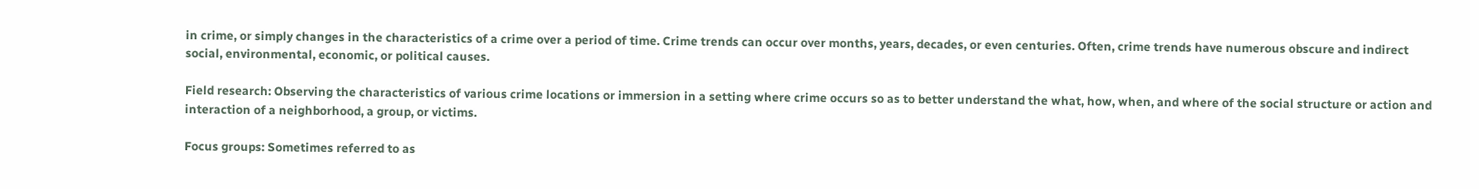in crime, or simply changes in the characteristics of a crime over a period of time. Crime trends can occur over months, years, decades, or even centuries. Often, crime trends have numerous obscure and indirect social, environmental, economic, or political causes.

Field research: Observing the characteristics of various crime locations or immersion in a setting where crime occurs so as to better understand the what, how, when, and where of the social structure or action and interaction of a neighborhood, a group, or victims.

Focus groups: Sometimes referred to as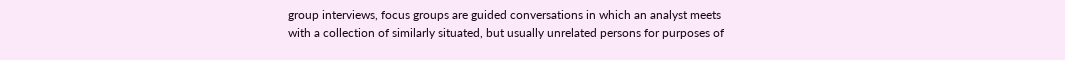group interviews, focus groups are guided conversations in which an analyst meets with a collection of similarly situated, but usually unrelated persons for purposes of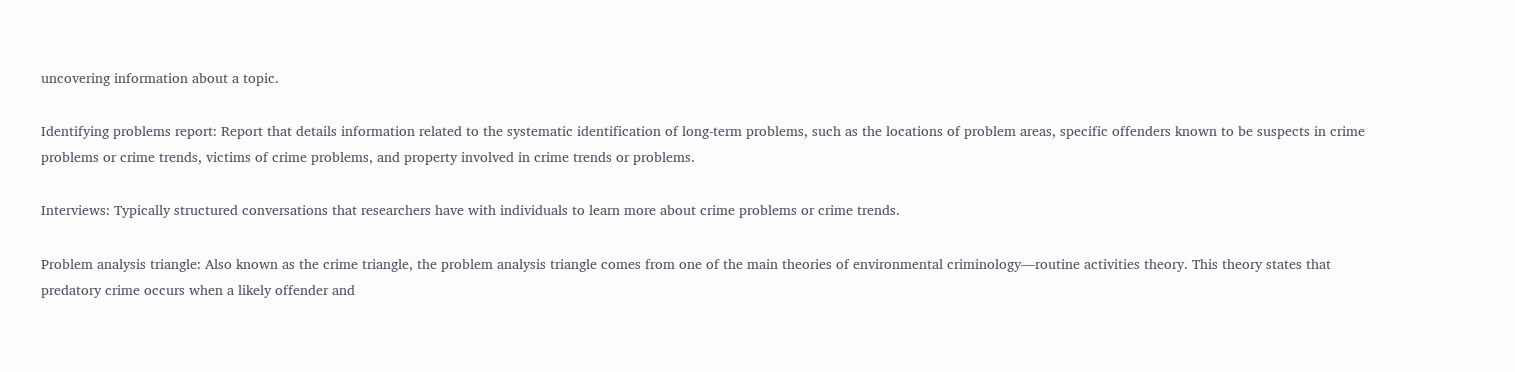uncovering information about a topic.

Identifying problems report: Report that details information related to the systematic identification of long-term problems, such as the locations of problem areas, specific offenders known to be suspects in crime problems or crime trends, victims of crime problems, and property involved in crime trends or problems.

Interviews: Typically structured conversations that researchers have with individuals to learn more about crime problems or crime trends.

Problem analysis triangle: Also known as the crime triangle, the problem analysis triangle comes from one of the main theories of environmental criminology—routine activities theory. This theory states that predatory crime occurs when a likely offender and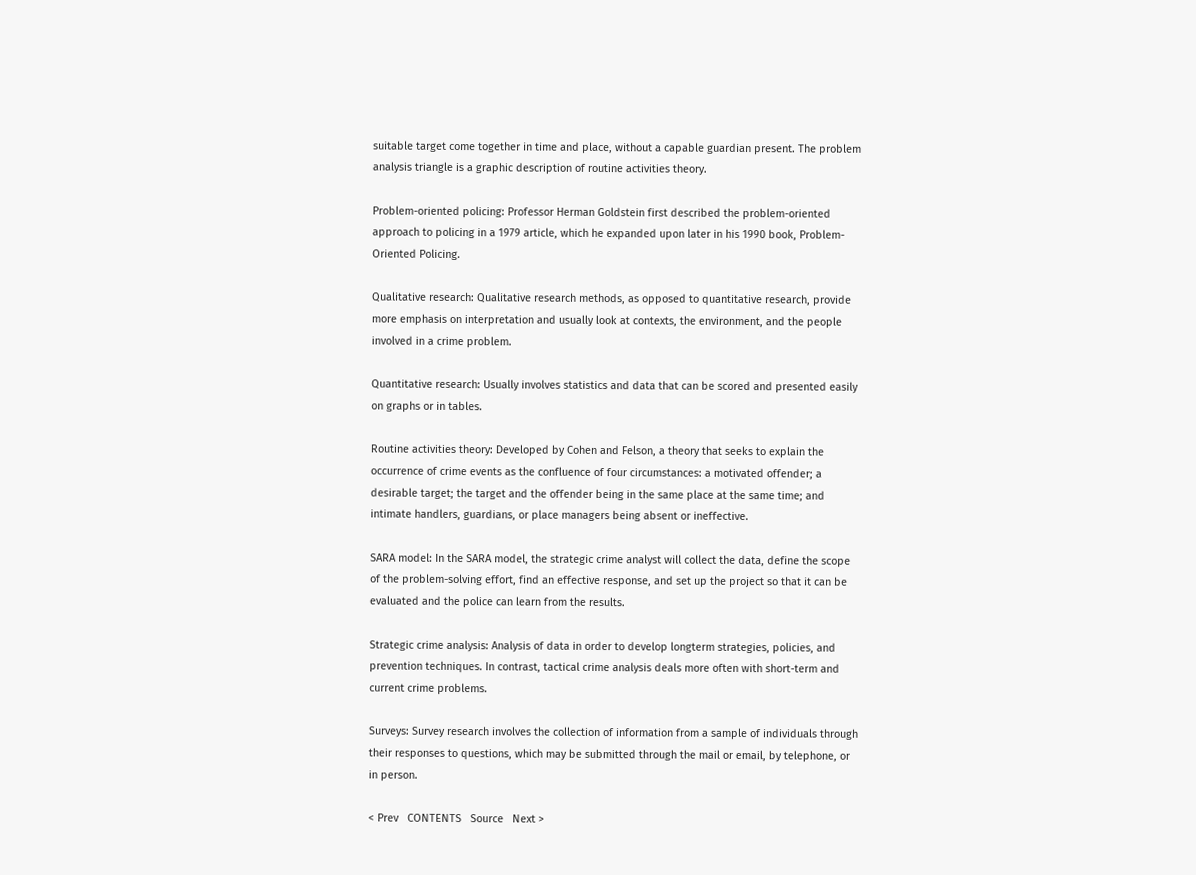suitable target come together in time and place, without a capable guardian present. The problem analysis triangle is a graphic description of routine activities theory.

Problem-oriented policing: Professor Herman Goldstein first described the problem-oriented approach to policing in a 1979 article, which he expanded upon later in his 1990 book, Problem-Oriented Policing.

Qualitative research: Qualitative research methods, as opposed to quantitative research, provide more emphasis on interpretation and usually look at contexts, the environment, and the people involved in a crime problem.

Quantitative research: Usually involves statistics and data that can be scored and presented easily on graphs or in tables.

Routine activities theory: Developed by Cohen and Felson, a theory that seeks to explain the occurrence of crime events as the confluence of four circumstances: a motivated offender; a desirable target; the target and the offender being in the same place at the same time; and intimate handlers, guardians, or place managers being absent or ineffective.

SARA model: In the SARA model, the strategic crime analyst will collect the data, define the scope of the problem-solving effort, find an effective response, and set up the project so that it can be evaluated and the police can learn from the results.

Strategic crime analysis: Analysis of data in order to develop longterm strategies, policies, and prevention techniques. In contrast, tactical crime analysis deals more often with short-term and current crime problems.

Surveys: Survey research involves the collection of information from a sample of individuals through their responses to questions, which may be submitted through the mail or email, by telephone, or in person.

< Prev   CONTENTS   Source   Next >